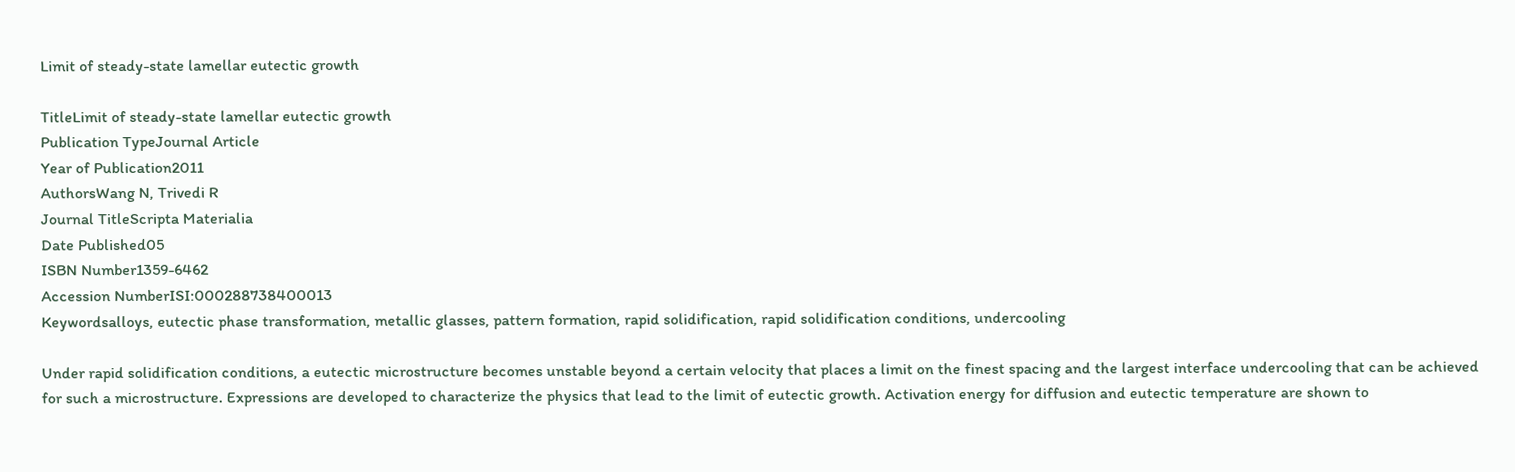Limit of steady-state lamellar eutectic growth

TitleLimit of steady-state lamellar eutectic growth
Publication TypeJournal Article
Year of Publication2011
AuthorsWang N, Trivedi R
Journal TitleScripta Materialia
Date Published05
ISBN Number1359-6462
Accession NumberISI:000288738400013
Keywordsalloys, eutectic phase transformation, metallic glasses, pattern formation, rapid solidification, rapid solidification conditions, undercooling

Under rapid solidification conditions, a eutectic microstructure becomes unstable beyond a certain velocity that places a limit on the finest spacing and the largest interface undercooling that can be achieved for such a microstructure. Expressions are developed to characterize the physics that lead to the limit of eutectic growth. Activation energy for diffusion and eutectic temperature are shown to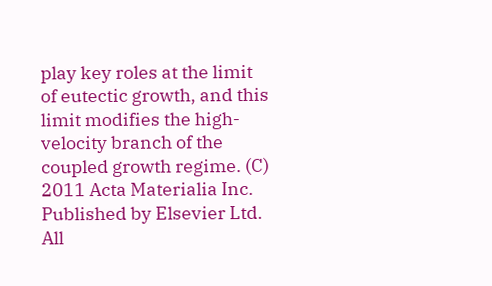play key roles at the limit of eutectic growth, and this limit modifies the high-velocity branch of the coupled growth regime. (C) 2011 Acta Materialia Inc. Published by Elsevier Ltd. All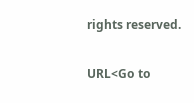rights reserved.

URL<Go to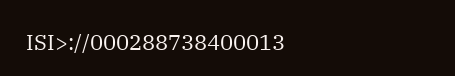ISI>://000288738400013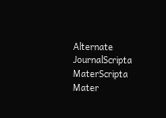Alternate JournalScripta MaterScripta Mater